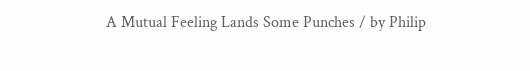A Mutual Feeling Lands Some Punches / by Philip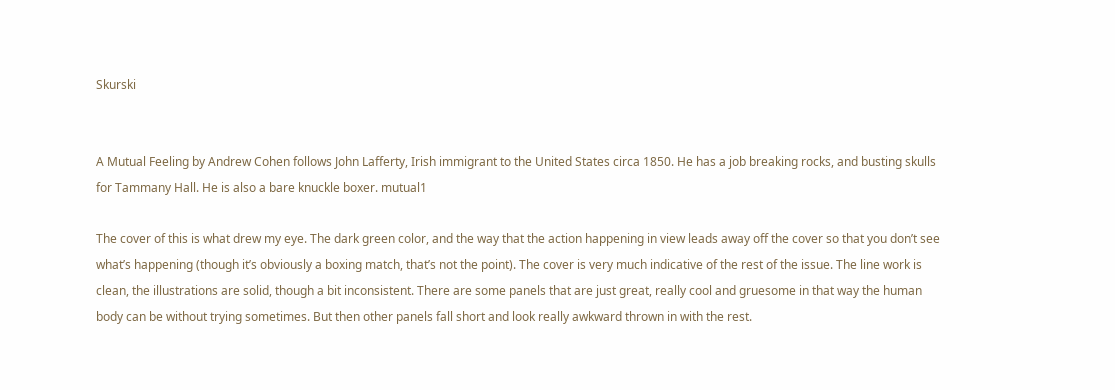Skurski


A Mutual Feeling by Andrew Cohen follows John Lafferty, Irish immigrant to the United States circa 1850. He has a job breaking rocks, and busting skulls for Tammany Hall. He is also a bare knuckle boxer. mutual1

The cover of this is what drew my eye. The dark green color, and the way that the action happening in view leads away off the cover so that you don’t see what’s happening (though it’s obviously a boxing match, that’s not the point). The cover is very much indicative of the rest of the issue. The line work is clean, the illustrations are solid, though a bit inconsistent. There are some panels that are just great, really cool and gruesome in that way the human body can be without trying sometimes. But then other panels fall short and look really awkward thrown in with the rest.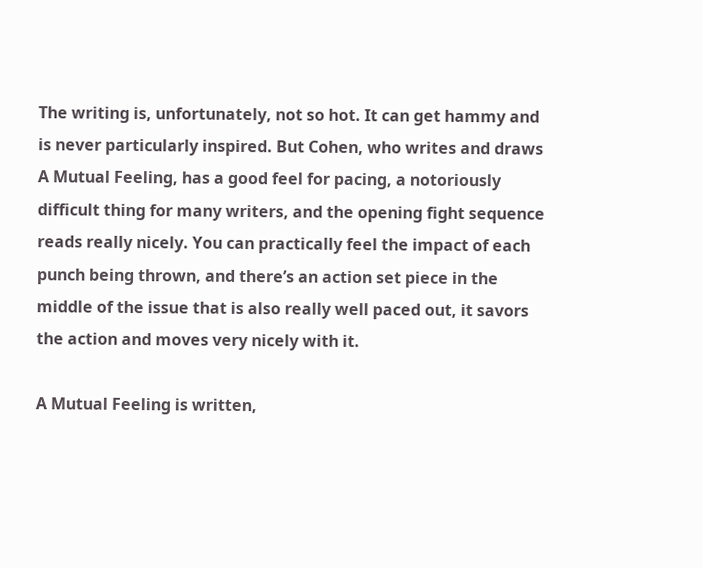The writing is, unfortunately, not so hot. It can get hammy and is never particularly inspired. But Cohen, who writes and draws A Mutual Feeling, has a good feel for pacing, a notoriously difficult thing for many writers, and the opening fight sequence reads really nicely. You can practically feel the impact of each punch being thrown, and there’s an action set piece in the middle of the issue that is also really well paced out, it savors the action and moves very nicely with it.

A Mutual Feeling is written,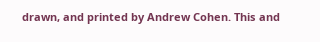drawn, and printed by Andrew Cohen. This and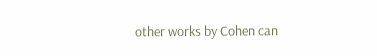other works by Cohen can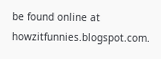be found online at howzitfunnies.blogspot.com.